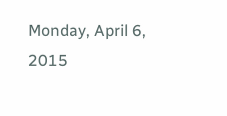Monday, April 6, 2015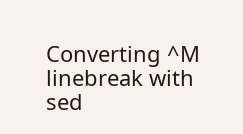Converting ^M linebreak with sed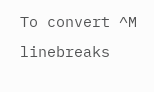To convert ^M linebreaks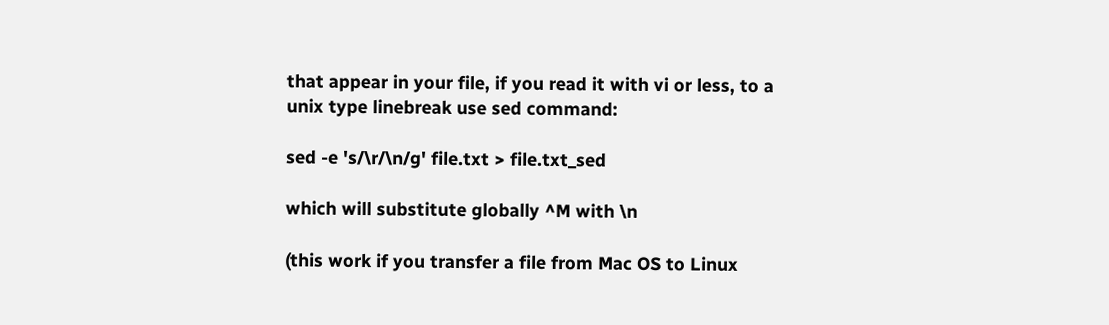that appear in your file, if you read it with vi or less, to a unix type linebreak use sed command:

sed -e 's/\r/\n/g' file.txt > file.txt_sed

which will substitute globally ^M with \n

(this work if you transfer a file from Mac OS to Linux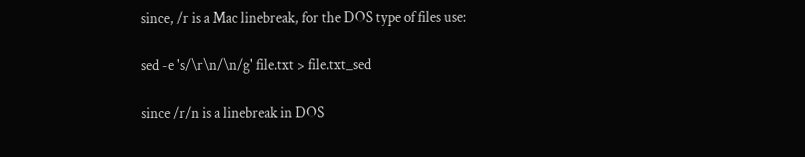since, /r is a Mac linebreak, for the DOS type of files use:

sed -e 's/\r\n/\n/g' file.txt > file.txt_sed

since /r/n is a linebreak in DOS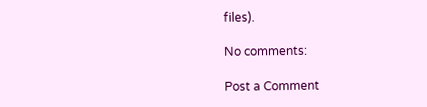files).

No comments:

Post a Comment